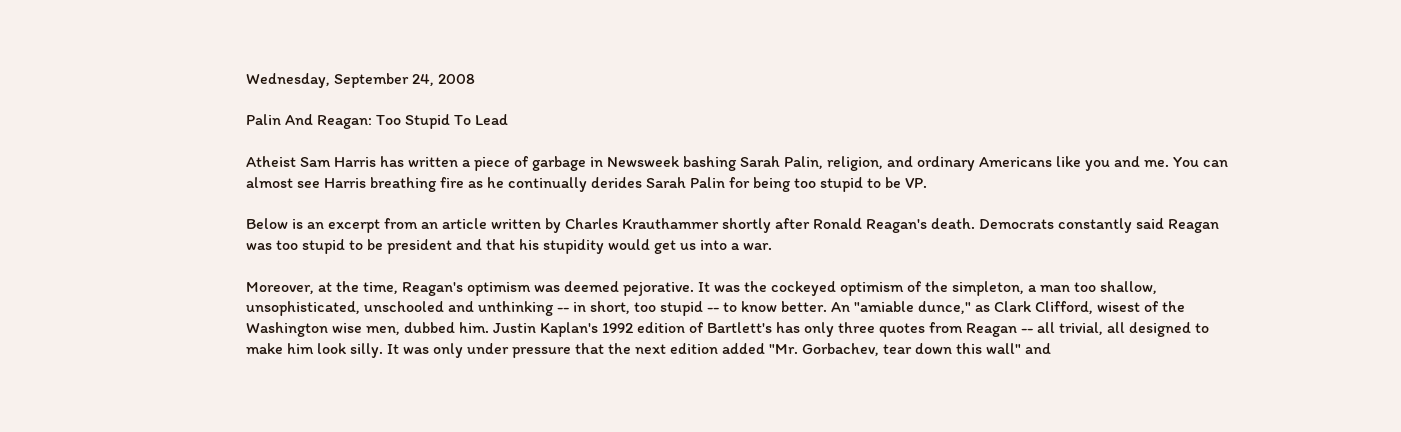Wednesday, September 24, 2008

Palin And Reagan: Too Stupid To Lead

Atheist Sam Harris has written a piece of garbage in Newsweek bashing Sarah Palin, religion, and ordinary Americans like you and me. You can almost see Harris breathing fire as he continually derides Sarah Palin for being too stupid to be VP.

Below is an excerpt from an article written by Charles Krauthammer shortly after Ronald Reagan's death. Democrats constantly said Reagan was too stupid to be president and that his stupidity would get us into a war.

Moreover, at the time, Reagan's optimism was deemed pejorative. It was the cockeyed optimism of the simpleton, a man too shallow, unsophisticated, unschooled and unthinking -- in short, too stupid -- to know better. An "amiable dunce," as Clark Clifford, wisest of the Washington wise men, dubbed him. Justin Kaplan's 1992 edition of Bartlett's has only three quotes from Reagan -- all trivial, all designed to make him look silly. It was only under pressure that the next edition added "Mr. Gorbachev, tear down this wall" and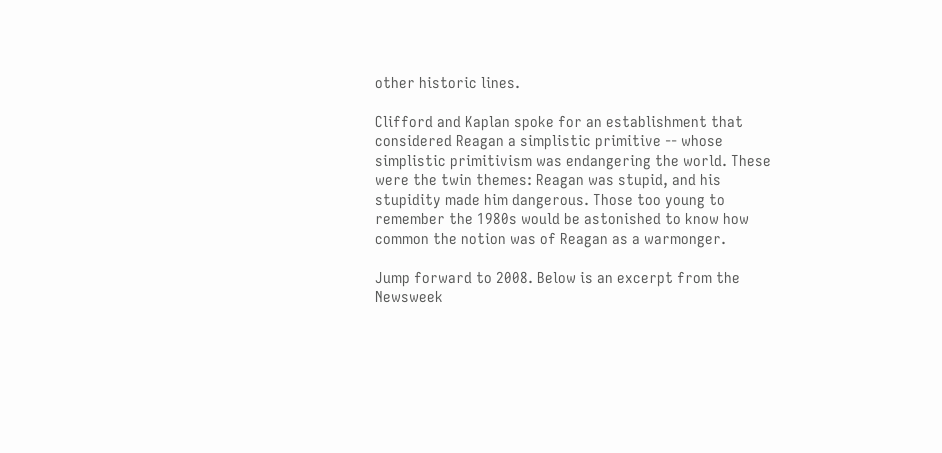other historic lines.

Clifford and Kaplan spoke for an establishment that considered Reagan a simplistic primitive -- whose simplistic primitivism was endangering the world. These were the twin themes: Reagan was stupid, and his stupidity made him dangerous. Those too young to remember the 1980s would be astonished to know how common the notion was of Reagan as a warmonger.

Jump forward to 2008. Below is an excerpt from the Newsweek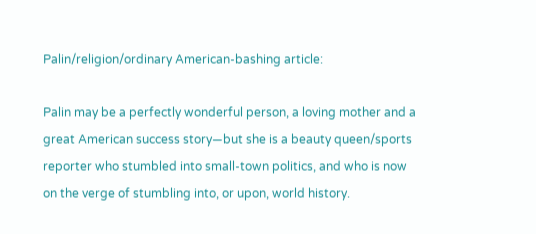Palin/religion/ordinary American-bashing article:

Palin may be a perfectly wonderful person, a loving mother and a great American success story—but she is a beauty queen/sports reporter who stumbled into small-town politics, and who is now on the verge of stumbling into, or upon, world history.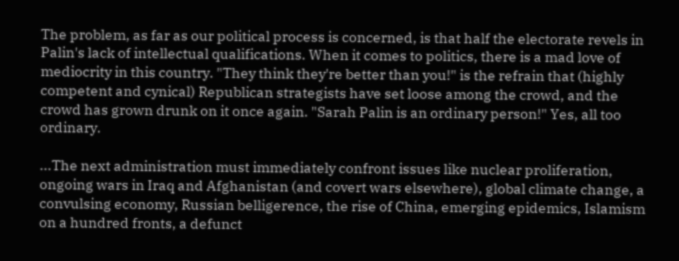The problem, as far as our political process is concerned, is that half the electorate revels in Palin's lack of intellectual qualifications. When it comes to politics, there is a mad love of mediocrity in this country. "They think they're better than you!" is the refrain that (highly competent and cynical) Republican strategists have set loose among the crowd, and the crowd has grown drunk on it once again. "Sarah Palin is an ordinary person!" Yes, all too ordinary.

...The next administration must immediately confront issues like nuclear proliferation, ongoing wars in Iraq and Afghanistan (and covert wars elsewhere), global climate change, a convulsing economy, Russian belligerence, the rise of China, emerging epidemics, Islamism on a hundred fronts, a defunct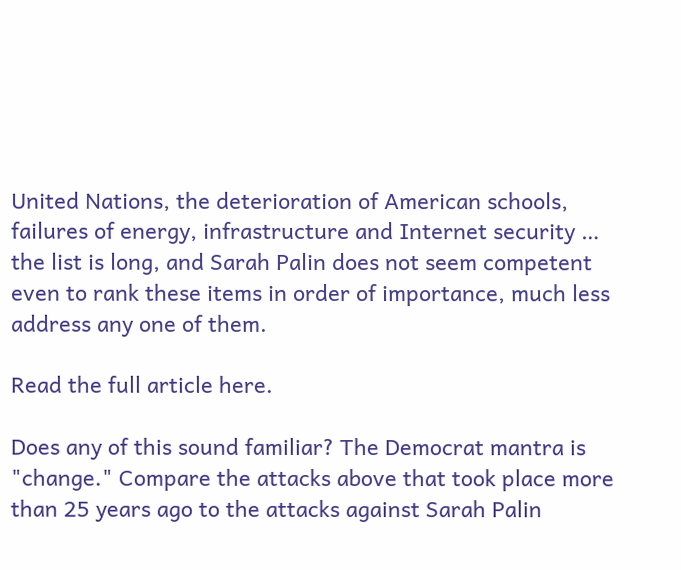United Nations, the deterioration of American schools, failures of energy, infrastructure and Internet security … the list is long, and Sarah Palin does not seem competent even to rank these items in order of importance, much less address any one of them.

Read the full article here.

Does any of this sound familiar? The Democrat mantra is "change." Compare the attacks above that took place more than 25 years ago to the attacks against Sarah Palin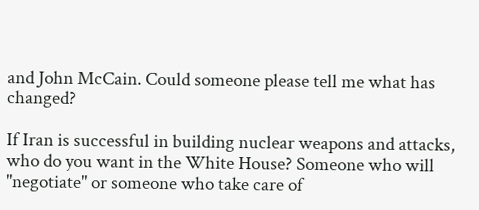and John McCain. Could someone please tell me what has changed?

If Iran is successful in building nuclear weapons and attacks, who do you want in the White House? Someone who will "negotiate" or someone who take care of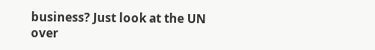business? Just look at the UN over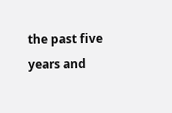the past five years and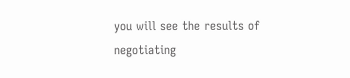you will see the results of negotiating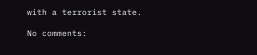with a terrorist state.

No comments: